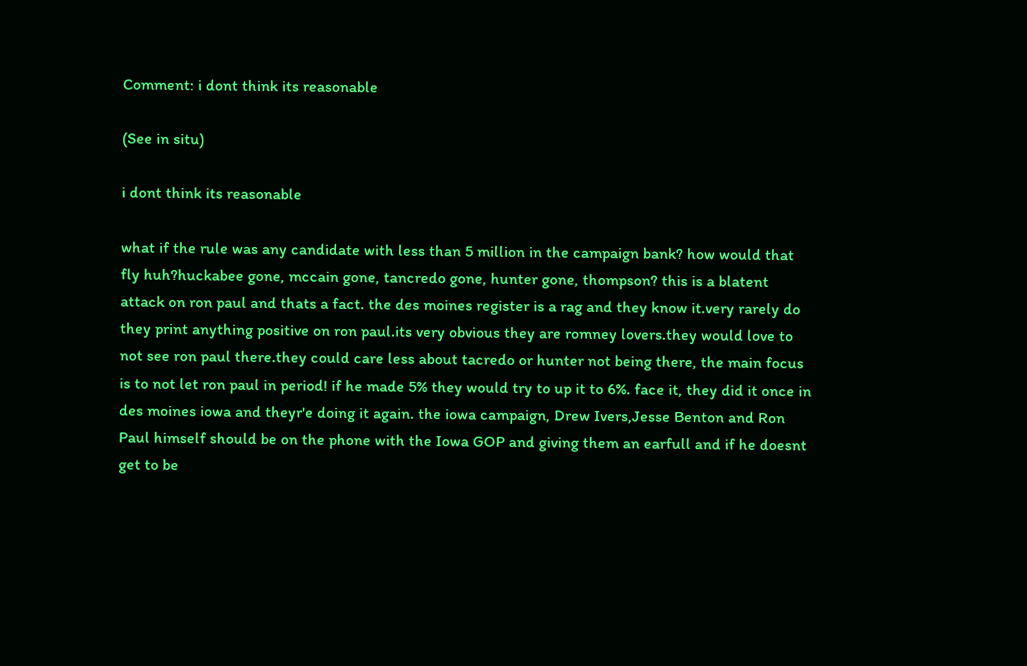Comment: i dont think its reasonable

(See in situ)

i dont think its reasonable

what if the rule was any candidate with less than 5 million in the campaign bank? how would that fly huh?huckabee gone, mccain gone, tancredo gone, hunter gone, thompson? this is a blatent attack on ron paul and thats a fact. the des moines register is a rag and they know it.very rarely do they print anything positive on ron paul.its very obvious they are romney lovers.they would love to not see ron paul there.they could care less about tacredo or hunter not being there, the main focus is to not let ron paul in period! if he made 5% they would try to up it to 6%. face it, they did it once in des moines iowa and theyr'e doing it again. the iowa campaign, Drew Ivers,Jesse Benton and Ron Paul himself should be on the phone with the Iowa GOP and giving them an earfull and if he doesnt get to be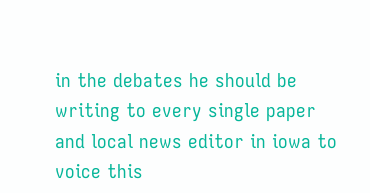in the debates he should be writing to every single paper and local news editor in iowa to voice this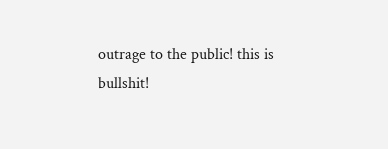outrage to the public! this is bullshit!